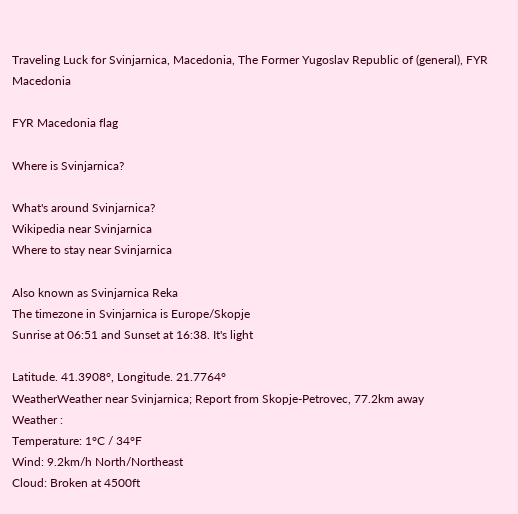Traveling Luck for Svinjarnica, Macedonia, The Former Yugoslav Republic of (general), FYR Macedonia

FYR Macedonia flag

Where is Svinjarnica?

What's around Svinjarnica?
Wikipedia near Svinjarnica
Where to stay near Svinjarnica

Also known as Svinjarnica Reka
The timezone in Svinjarnica is Europe/Skopje
Sunrise at 06:51 and Sunset at 16:38. It's light

Latitude. 41.3908°, Longitude. 21.7764°
WeatherWeather near Svinjarnica; Report from Skopje-Petrovec, 77.2km away
Weather :
Temperature: 1°C / 34°F
Wind: 9.2km/h North/Northeast
Cloud: Broken at 4500ft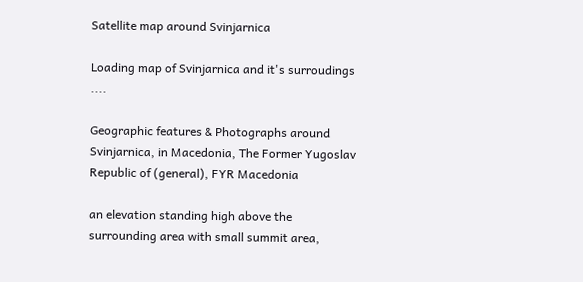Satellite map around Svinjarnica

Loading map of Svinjarnica and it's surroudings ....

Geographic features & Photographs around Svinjarnica, in Macedonia, The Former Yugoslav Republic of (general), FYR Macedonia

an elevation standing high above the surrounding area with small summit area,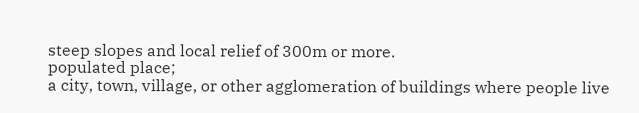steep slopes and local relief of 300m or more.
populated place;
a city, town, village, or other agglomeration of buildings where people live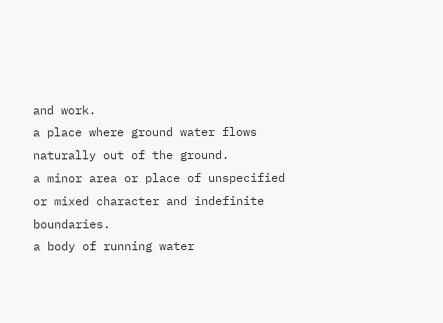and work.
a place where ground water flows naturally out of the ground.
a minor area or place of unspecified or mixed character and indefinite boundaries.
a body of running water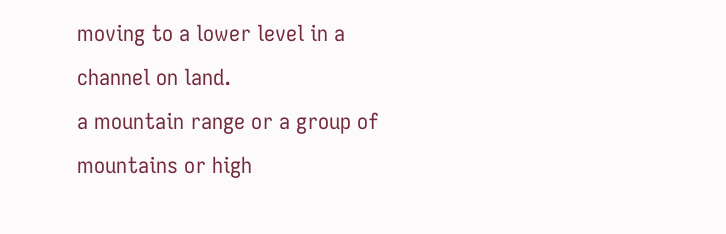moving to a lower level in a channel on land.
a mountain range or a group of mountains or high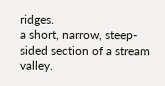ridges.
a short, narrow, steep-sided section of a stream valley.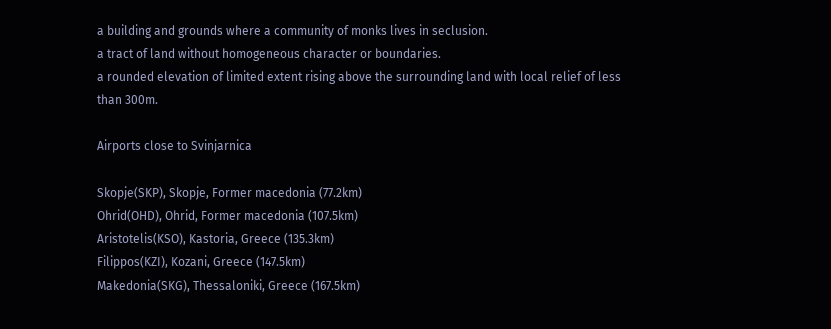a building and grounds where a community of monks lives in seclusion.
a tract of land without homogeneous character or boundaries.
a rounded elevation of limited extent rising above the surrounding land with local relief of less than 300m.

Airports close to Svinjarnica

Skopje(SKP), Skopje, Former macedonia (77.2km)
Ohrid(OHD), Ohrid, Former macedonia (107.5km)
Aristotelis(KSO), Kastoria, Greece (135.3km)
Filippos(KZI), Kozani, Greece (147.5km)
Makedonia(SKG), Thessaloniki, Greece (167.5km)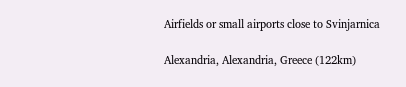Airfields or small airports close to Svinjarnica

Alexandria, Alexandria, Greece (122km)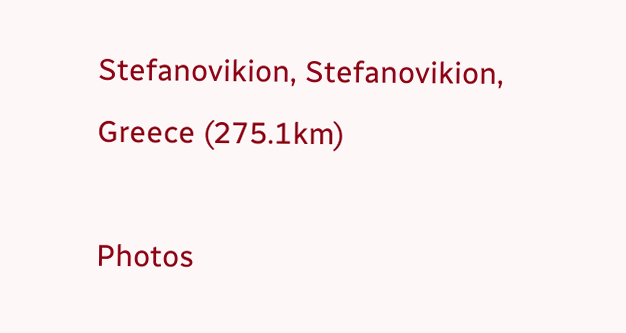Stefanovikion, Stefanovikion, Greece (275.1km)

Photos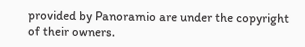provided by Panoramio are under the copyright of their owners.